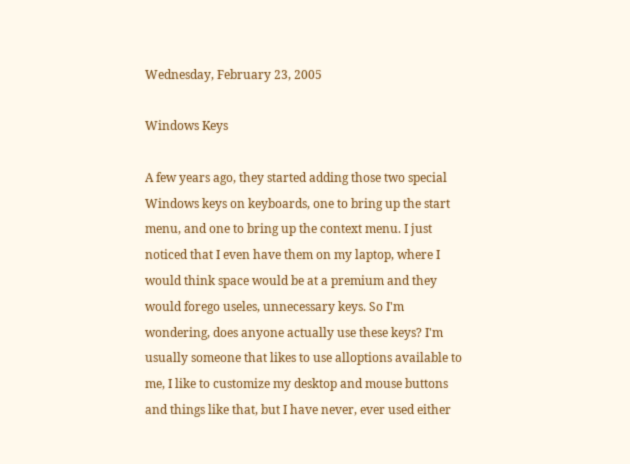Wednesday, February 23, 2005

Windows Keys

A few years ago, they started adding those two special Windows keys on keyboards, one to bring up the start menu, and one to bring up the context menu. I just noticed that I even have them on my laptop, where I would think space would be at a premium and they would forego useles, unnecessary keys. So I'm wondering, does anyone actually use these keys? I'm usually someone that likes to use alloptions available to me, I like to customize my desktop and mouse buttons and things like that, but I have never, ever used either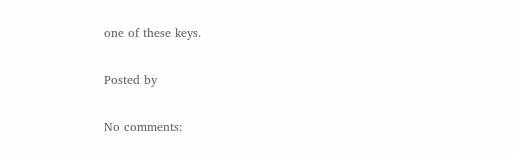one of these keys.

Posted by

No comments: